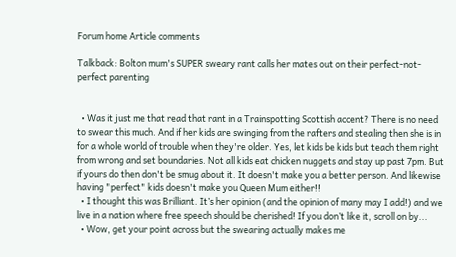Forum home Article comments

Talkback: Bolton mum's SUPER sweary rant calls her mates out on their perfect-not-perfect parenting


  • Was it just me that read that rant in a Trainspotting Scottish accent? There is no need to swear this much. And if her kids are swinging from the rafters and stealing then she is in for a whole world of trouble when they're older. Yes, let kids be kids but teach them right from wrong and set boundaries. Not all kids eat chicken nuggets and stay up past 7pm. But if yours do then don't be smug about it. It doesn't make you a better person. And likewise having "perfect" kids doesn't make you Queen Mum either!!
  • I thought this was Brilliant. It’s her opinion (and the opinion of many may I add!) and we live in a nation where free speech should be cherished! If you don’t like it, scroll on by...
  • Wow, get your point across but the swearing actually makes me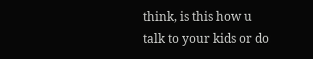think, is this how u talk to your kids or do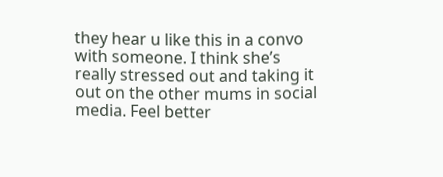they hear u like this in a convo with someone. I think she’s really stressed out and taking it out on the other mums in social media. Feel better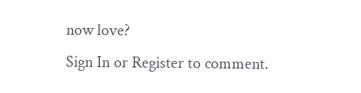now love?
Sign In or Register to comment.